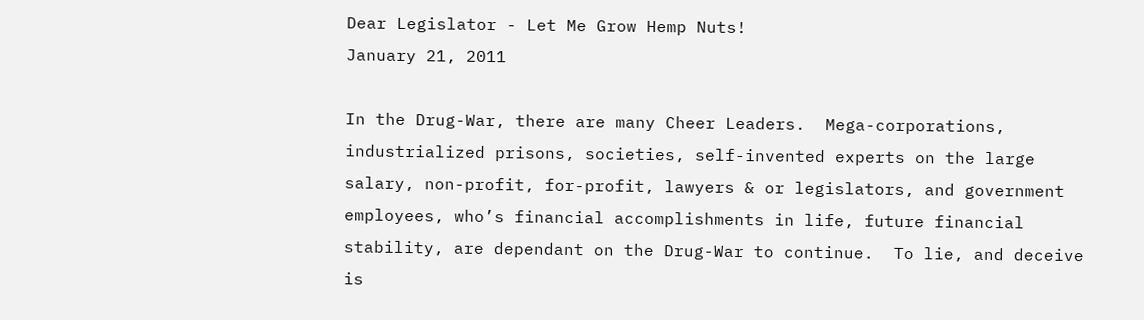Dear Legislator - Let Me Grow Hemp Nuts!                                                                             January 21, 2011

In the Drug-War, there are many Cheer Leaders.  Mega-corporations, industrialized prisons, societies, self-invented experts on the large salary, non-profit, for-profit, lawyers & or legislators, and government employees, who’s financial accomplishments in life, future financial stability, are dependant on the Drug-War to continue.  To lie, and deceive is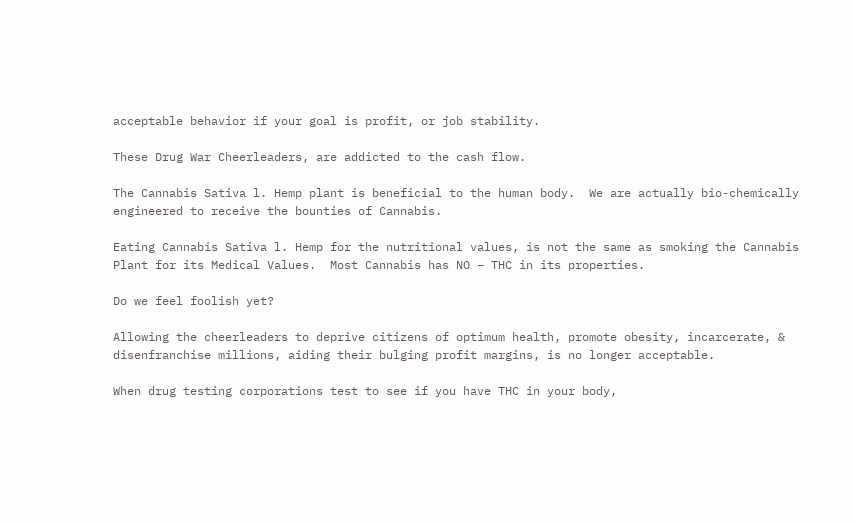acceptable behavior if your goal is profit, or job stability.

These Drug War Cheerleaders, are addicted to the cash flow.

The Cannabis Sativa l. Hemp plant is beneficial to the human body.  We are actually bio-chemically engineered to receive the bounties of Cannabis.

Eating Cannabis Sativa l. Hemp for the nutritional values, is not the same as smoking the Cannabis Plant for its Medical Values.  Most Cannabis has NO – THC in its properties.

Do we feel foolish yet?

Allowing the cheerleaders to deprive citizens of optimum health, promote obesity, incarcerate, & disenfranchise millions, aiding their bulging profit margins, is no longer acceptable.

When drug testing corporations test to see if you have THC in your body,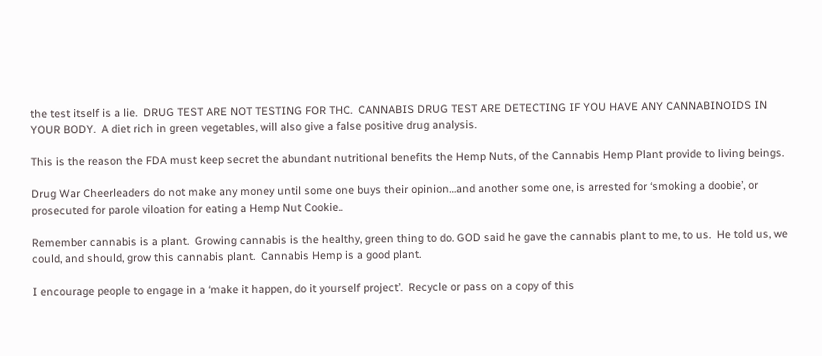the test itself is a lie.  DRUG TEST ARE NOT TESTING FOR THC.  CANNABIS DRUG TEST ARE DETECTING IF YOU HAVE ANY CANNABINOIDS IN YOUR BODY.  A diet rich in green vegetables, will also give a false positive drug analysis.

This is the reason the FDA must keep secret the abundant nutritional benefits the Hemp Nuts, of the Cannabis Hemp Plant provide to living beings.

Drug War Cheerleaders do not make any money until some one buys their opinion…and another some one, is arrested for ‘smoking a doobie’, or prosecuted for parole viloation for eating a Hemp Nut Cookie..

Remember cannabis is a plant.  Growing cannabis is the healthy, green thing to do. GOD said he gave the cannabis plant to me, to us.  He told us, we could, and should, grow this cannabis plant.  Cannabis Hemp is a good plant.

I encourage people to engage in a ‘make it happen, do it yourself project’.  Recycle or pass on a copy of this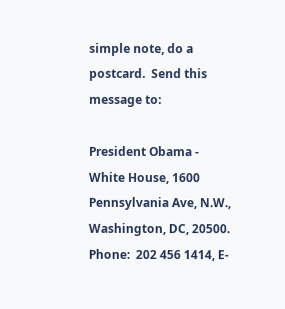simple note, do a postcard.  Send this message to:

President Obama - White House, 1600 Pennsylvania Ave, N.W.,  Washington, DC, 20500.
Phone:  202 456 1414, E-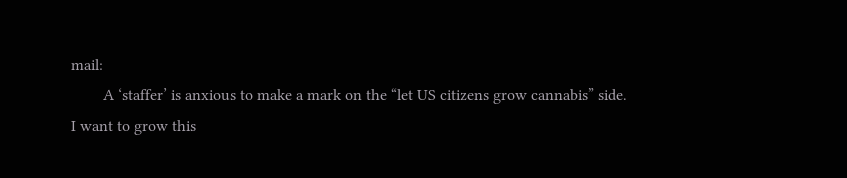mail:
        A ‘staffer’ is anxious to make a mark on the “let US citizens grow cannabis” side.
I want to grow this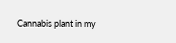Cannabis plant in my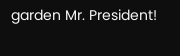garden Mr. President!